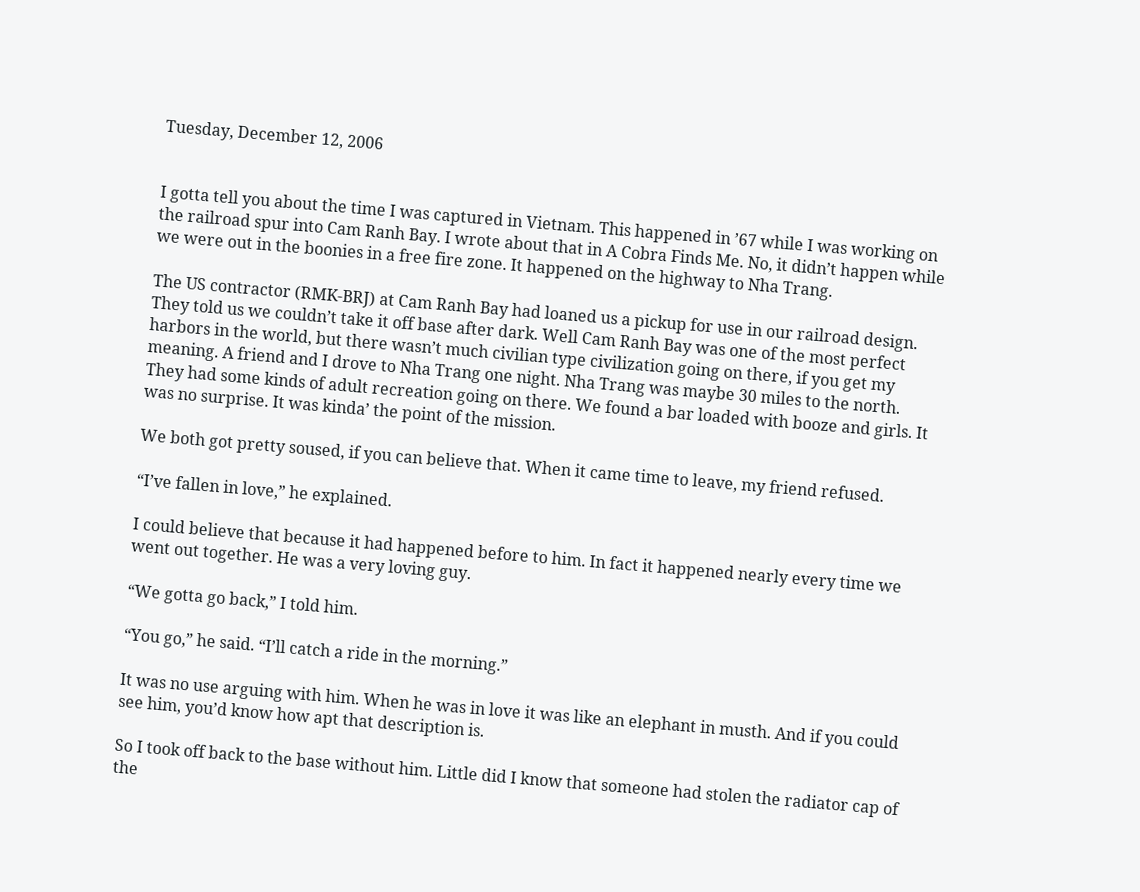Tuesday, December 12, 2006


I gotta tell you about the time I was captured in Vietnam. This happened in ’67 while I was working on the railroad spur into Cam Ranh Bay. I wrote about that in A Cobra Finds Me. No, it didn’t happen while we were out in the boonies in a free fire zone. It happened on the highway to Nha Trang.

The US contractor (RMK-BRJ) at Cam Ranh Bay had loaned us a pickup for use in our railroad design. They told us we couldn’t take it off base after dark. Well Cam Ranh Bay was one of the most perfect harbors in the world, but there wasn’t much civilian type civilization going on there, if you get my meaning. A friend and I drove to Nha Trang one night. Nha Trang was maybe 30 miles to the north. They had some kinds of adult recreation going on there. We found a bar loaded with booze and girls. It was no surprise. It was kinda’ the point of the mission.

We both got pretty soused, if you can believe that. When it came time to leave, my friend refused.

“I’ve fallen in love,” he explained.

I could believe that because it had happened before to him. In fact it happened nearly every time we went out together. He was a very loving guy.

“We gotta go back,” I told him.

“You go,” he said. “I’ll catch a ride in the morning.”

It was no use arguing with him. When he was in love it was like an elephant in musth. And if you could see him, you’d know how apt that description is.

So I took off back to the base without him. Little did I know that someone had stolen the radiator cap of the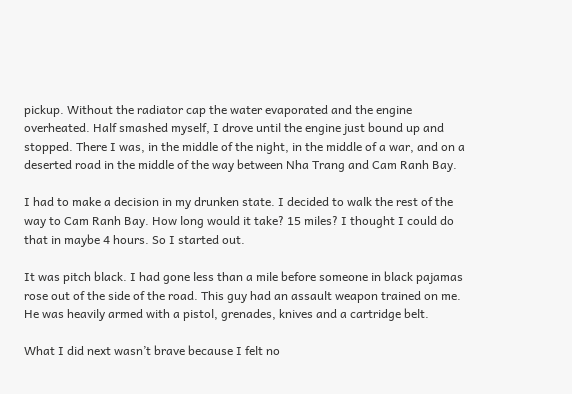pickup. Without the radiator cap the water evaporated and the engine overheated. Half smashed myself, I drove until the engine just bound up and stopped. There I was, in the middle of the night, in the middle of a war, and on a deserted road in the middle of the way between Nha Trang and Cam Ranh Bay.

I had to make a decision in my drunken state. I decided to walk the rest of the way to Cam Ranh Bay. How long would it take? 15 miles? I thought I could do that in maybe 4 hours. So I started out.

It was pitch black. I had gone less than a mile before someone in black pajamas rose out of the side of the road. This guy had an assault weapon trained on me. He was heavily armed with a pistol, grenades, knives and a cartridge belt.

What I did next wasn’t brave because I felt no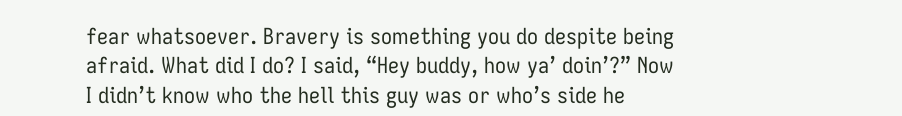fear whatsoever. Bravery is something you do despite being afraid. What did I do? I said, “Hey buddy, how ya’ doin’?” Now I didn’t know who the hell this guy was or who’s side he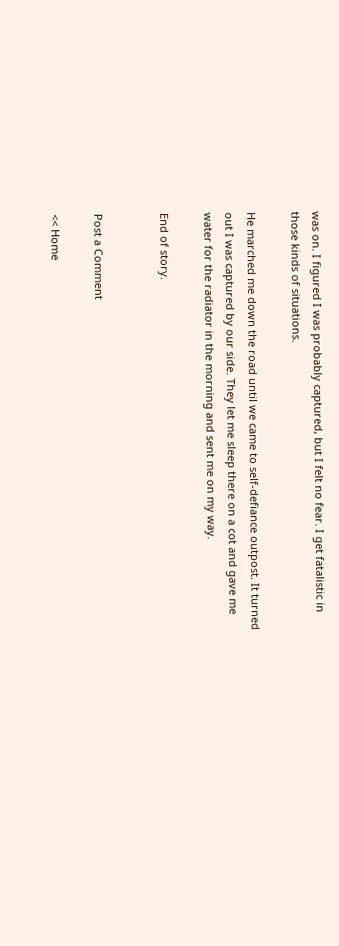was on. I figured I was probably captured, but I felt no fear. I get fatalistic in those kinds of situations.

He marched me down the road until we came to self-defiance outpost. It turned out I was captured by our side. They let me sleep there on a cot and gave me water for the radiator in the morning and sent me on my way.

End of story.


Post a Comment

<< Home